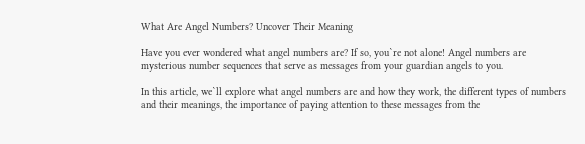What Are Angel Numbers? Uncover Their Meaning

Have you ever wondered what angel numbers are? If so, you`re not alone! Angel numbers are mysterious number sequences that serve as messages from your guardian angels to you.

In this article, we`ll explore what angel numbers are and how they work, the different types of numbers and their meanings, the importance of paying attention to these messages from the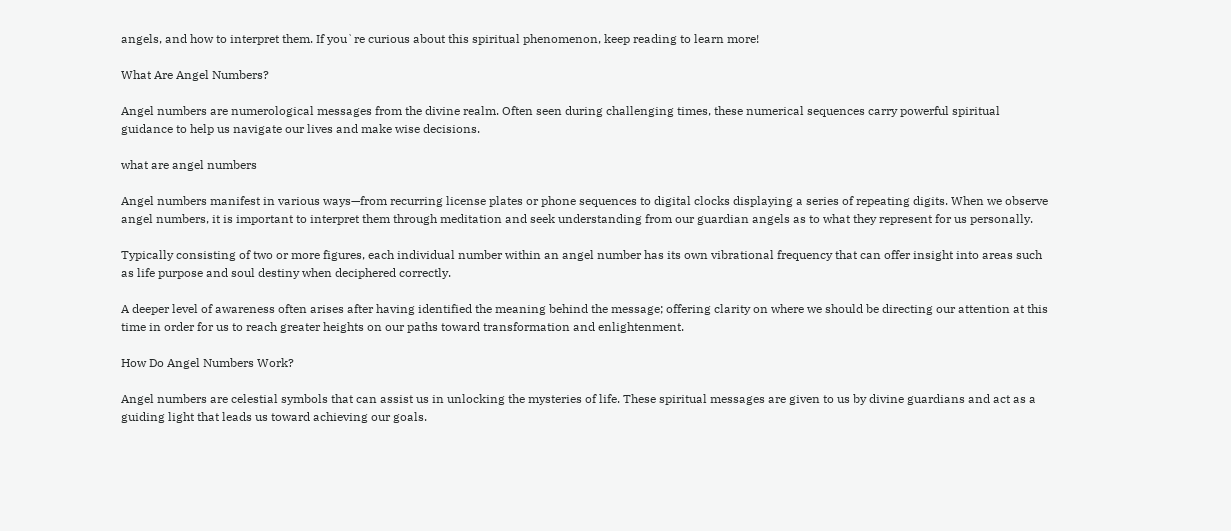angels, and how to interpret them. If you`re curious about this spiritual phenomenon, keep reading to learn more!

What Are Angel Numbers?

Angel numbers are numerological messages from the divine realm. Often seen during challenging times, these numerical sequences carry powerful spiritual guidance to help us navigate our lives and make wise decisions.

what are angel numbers

Angel numbers manifest in various ways—from recurring license plates or phone sequences to digital clocks displaying a series of repeating digits. When we observe angel numbers, it is important to interpret them through meditation and seek understanding from our guardian angels as to what they represent for us personally.

Typically consisting of two or more figures, each individual number within an angel number has its own vibrational frequency that can offer insight into areas such as life purpose and soul destiny when deciphered correctly.

A deeper level of awareness often arises after having identified the meaning behind the message; offering clarity on where we should be directing our attention at this time in order for us to reach greater heights on our paths toward transformation and enlightenment.

How Do Angel Numbers Work?

Angel numbers are celestial symbols that can assist us in unlocking the mysteries of life. These spiritual messages are given to us by divine guardians and act as a guiding light that leads us toward achieving our goals.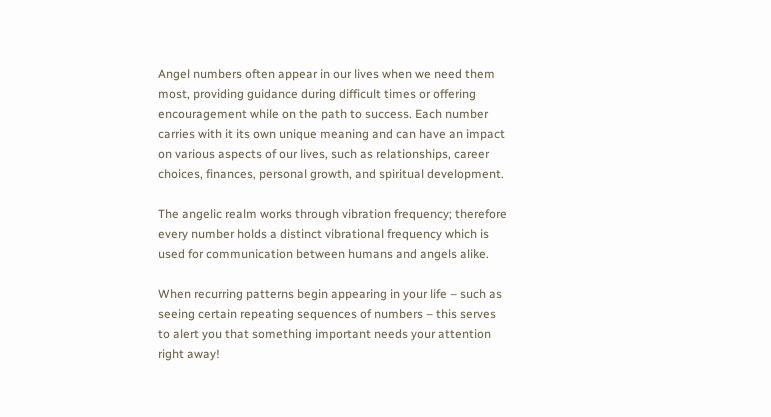Angel numbers often appear in our lives when we need them most, providing guidance during difficult times or offering encouragement while on the path to success. Each number carries with it its own unique meaning and can have an impact on various aspects of our lives, such as relationships, career choices, finances, personal growth, and spiritual development.

The angelic realm works through vibration frequency; therefore every number holds a distinct vibrational frequency which is used for communication between humans and angels alike.

When recurring patterns begin appearing in your life – such as seeing certain repeating sequences of numbers – this serves to alert you that something important needs your attention right away!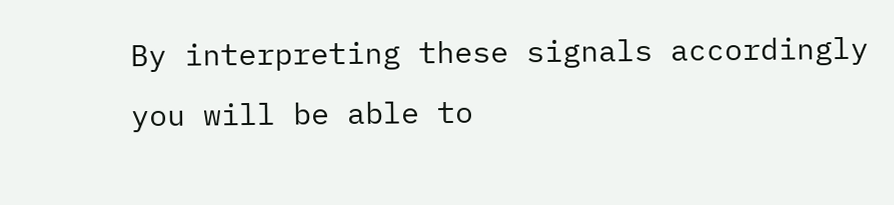By interpreting these signals accordingly you will be able to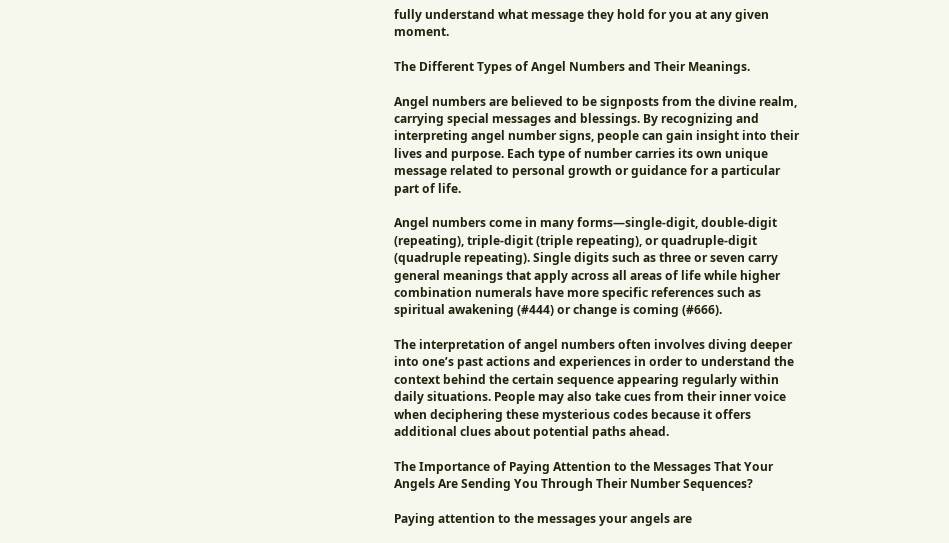fully understand what message they hold for you at any given moment.

The Different Types of Angel Numbers and Their Meanings.

Angel numbers are believed to be signposts from the divine realm, carrying special messages and blessings. By recognizing and interpreting angel number signs, people can gain insight into their lives and purpose. Each type of number carries its own unique message related to personal growth or guidance for a particular part of life.

Angel numbers come in many forms—single-digit, double-digit (repeating), triple-digit (triple repeating), or quadruple-digit (quadruple repeating). Single digits such as three or seven carry general meanings that apply across all areas of life while higher combination numerals have more specific references such as spiritual awakening (#444) or change is coming (#666).

The interpretation of angel numbers often involves diving deeper into one’s past actions and experiences in order to understand the context behind the certain sequence appearing regularly within daily situations. People may also take cues from their inner voice when deciphering these mysterious codes because it offers additional clues about potential paths ahead.

The Importance of Paying Attention to the Messages That Your Angels Are Sending You Through Their Number Sequences?

Paying attention to the messages your angels are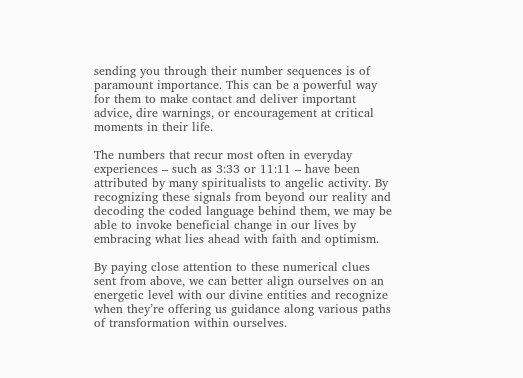sending you through their number sequences is of paramount importance. This can be a powerful way for them to make contact and deliver important advice, dire warnings, or encouragement at critical moments in their life.

The numbers that recur most often in everyday experiences – such as 3:33 or 11:11 – have been attributed by many spiritualists to angelic activity. By recognizing these signals from beyond our reality and decoding the coded language behind them, we may be able to invoke beneficial change in our lives by embracing what lies ahead with faith and optimism.

By paying close attention to these numerical clues sent from above, we can better align ourselves on an energetic level with our divine entities and recognize when they’re offering us guidance along various paths of transformation within ourselves.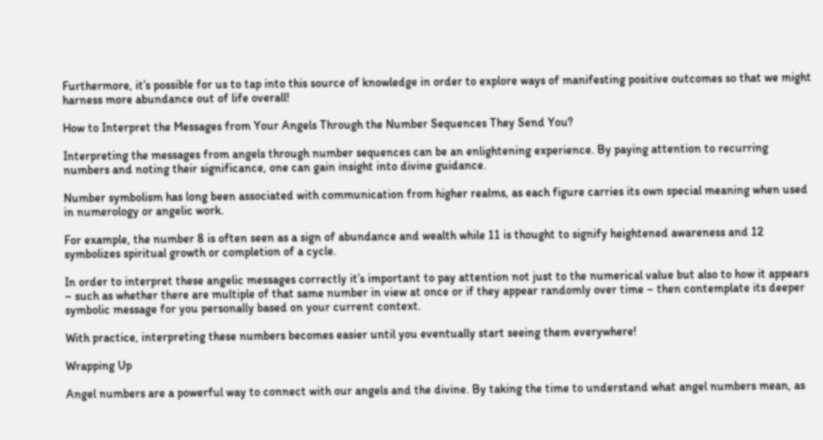Furthermore, it’s possible for us to tap into this source of knowledge in order to explore ways of manifesting positive outcomes so that we might harness more abundance out of life overall!

How to Interpret the Messages from Your Angels Through the Number Sequences They Send You?

Interpreting the messages from angels through number sequences can be an enlightening experience. By paying attention to recurring numbers and noting their significance, one can gain insight into divine guidance.

Number symbolism has long been associated with communication from higher realms, as each figure carries its own special meaning when used in numerology or angelic work.

For example, the number 8 is often seen as a sign of abundance and wealth while 11 is thought to signify heightened awareness and 12 symbolizes spiritual growth or completion of a cycle.

In order to interpret these angelic messages correctly it’s important to pay attention not just to the numerical value but also to how it appears – such as whether there are multiple of that same number in view at once or if they appear randomly over time – then contemplate its deeper symbolic message for you personally based on your current context.

With practice, interpreting these numbers becomes easier until you eventually start seeing them everywhere!

Wrapping Up

Angel numbers are a powerful way to connect with our angels and the divine. By taking the time to understand what angel numbers mean, as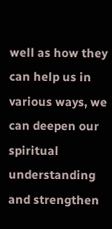well as how they can help us in various ways, we can deepen our spiritual understanding and strengthen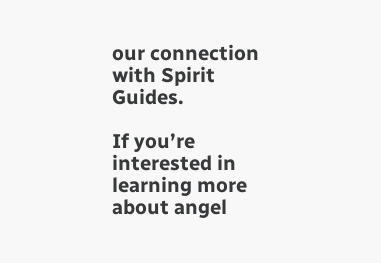our connection with Spirit Guides.

If you’re interested in learning more about angel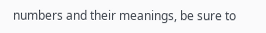numbers and their meanings, be sure to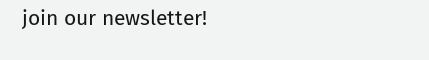join our newsletter!